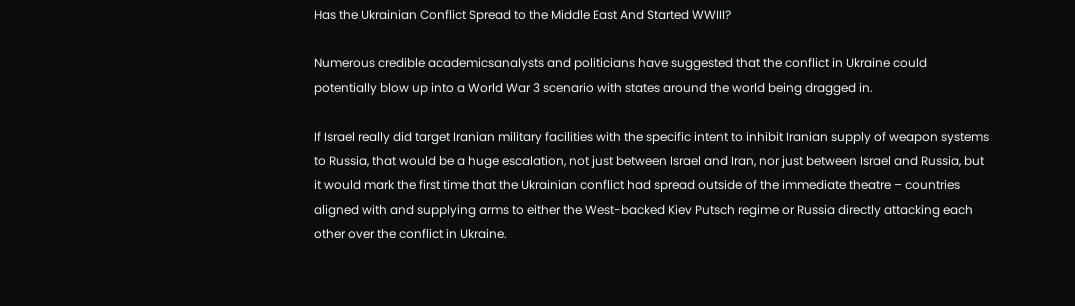Has the Ukrainian Conflict Spread to the Middle East And Started WWIII?

Numerous credible academicsanalysts and politicians have suggested that the conflict in Ukraine could potentially blow up into a World War 3 scenario with states around the world being dragged in.

If Israel really did target Iranian military facilities with the specific intent to inhibit Iranian supply of weapon systems to Russia, that would be a huge escalation, not just between Israel and Iran, nor just between Israel and Russia, but it would mark the first time that the Ukrainian conflict had spread outside of the immediate theatre – countries aligned with and supplying arms to either the West-backed Kiev Putsch regime or Russia directly attacking each other over the conflict in Ukraine.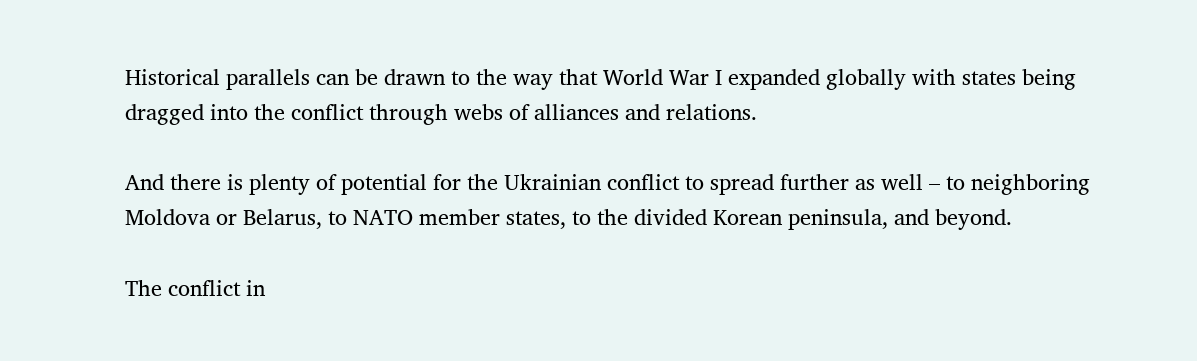Historical parallels can be drawn to the way that World War I expanded globally with states being dragged into the conflict through webs of alliances and relations.

And there is plenty of potential for the Ukrainian conflict to spread further as well – to neighboring Moldova or Belarus, to NATO member states, to the divided Korean peninsula, and beyond.

The conflict in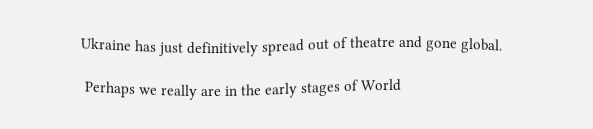Ukraine has just definitively spread out of theatre and gone global.

 Perhaps we really are in the early stages of World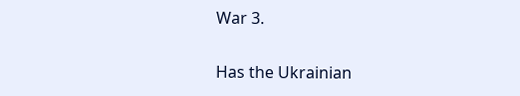War 3.

Has the Ukrainian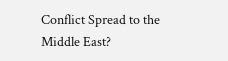Conflict Spread to the Middle East?